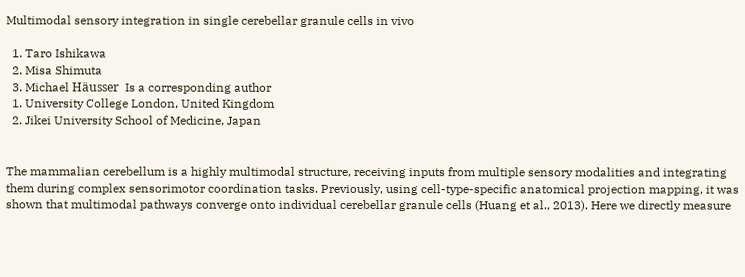Multimodal sensory integration in single cerebellar granule cells in vivo

  1. Taro Ishikawa
  2. Misa Shimuta
  3. Michael Häusser  Is a corresponding author
  1. University College London, United Kingdom
  2. Jikei University School of Medicine, Japan


The mammalian cerebellum is a highly multimodal structure, receiving inputs from multiple sensory modalities and integrating them during complex sensorimotor coordination tasks. Previously, using cell-type-specific anatomical projection mapping, it was shown that multimodal pathways converge onto individual cerebellar granule cells (Huang et al., 2013). Here we directly measure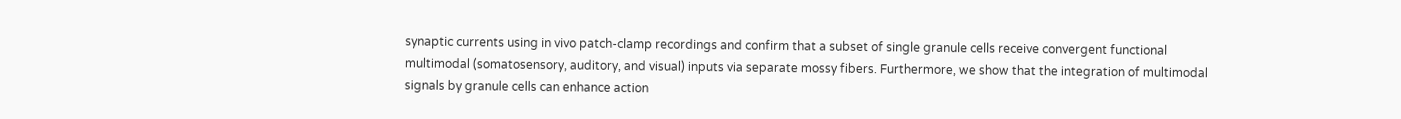synaptic currents using in vivo patch-clamp recordings and confirm that a subset of single granule cells receive convergent functional multimodal (somatosensory, auditory, and visual) inputs via separate mossy fibers. Furthermore, we show that the integration of multimodal signals by granule cells can enhance action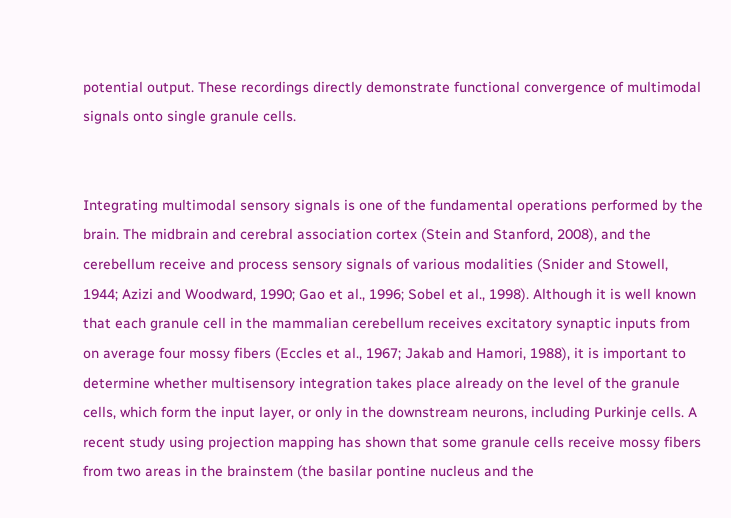potential output. These recordings directly demonstrate functional convergence of multimodal signals onto single granule cells.


Integrating multimodal sensory signals is one of the fundamental operations performed by the brain. The midbrain and cerebral association cortex (Stein and Stanford, 2008), and the cerebellum receive and process sensory signals of various modalities (Snider and Stowell, 1944; Azizi and Woodward, 1990; Gao et al., 1996; Sobel et al., 1998). Although it is well known that each granule cell in the mammalian cerebellum receives excitatory synaptic inputs from on average four mossy fibers (Eccles et al., 1967; Jakab and Hamori, 1988), it is important to determine whether multisensory integration takes place already on the level of the granule cells, which form the input layer, or only in the downstream neurons, including Purkinje cells. A recent study using projection mapping has shown that some granule cells receive mossy fibers from two areas in the brainstem (the basilar pontine nucleus and the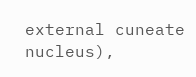external cuneate nucleus),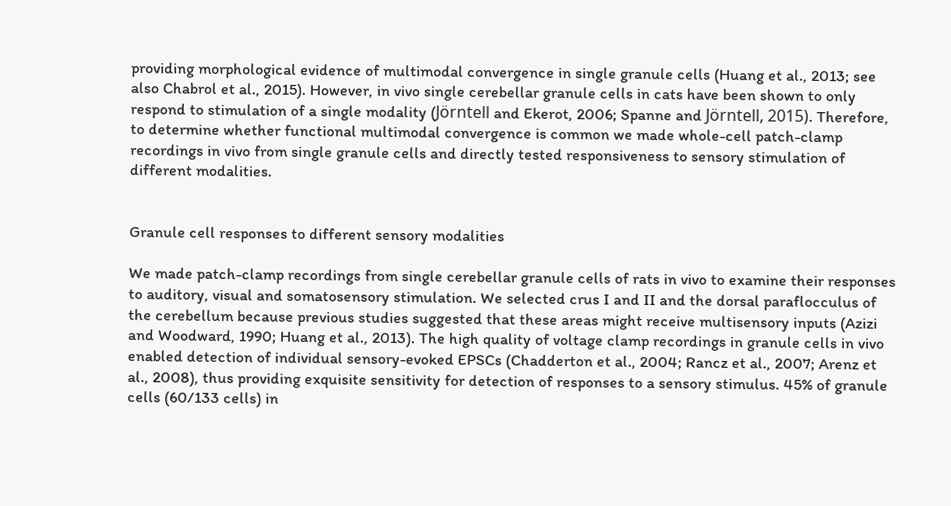providing morphological evidence of multimodal convergence in single granule cells (Huang et al., 2013; see also Chabrol et al., 2015). However, in vivo single cerebellar granule cells in cats have been shown to only respond to stimulation of a single modality (Jörntell and Ekerot, 2006; Spanne and Jörntell, 2015). Therefore, to determine whether functional multimodal convergence is common we made whole-cell patch-clamp recordings in vivo from single granule cells and directly tested responsiveness to sensory stimulation of different modalities.


Granule cell responses to different sensory modalities

We made patch-clamp recordings from single cerebellar granule cells of rats in vivo to examine their responses to auditory, visual and somatosensory stimulation. We selected crus I and II and the dorsal paraflocculus of the cerebellum because previous studies suggested that these areas might receive multisensory inputs (Azizi and Woodward, 1990; Huang et al., 2013). The high quality of voltage clamp recordings in granule cells in vivo enabled detection of individual sensory-evoked EPSCs (Chadderton et al., 2004; Rancz et al., 2007; Arenz et al., 2008), thus providing exquisite sensitivity for detection of responses to a sensory stimulus. 45% of granule cells (60/133 cells) in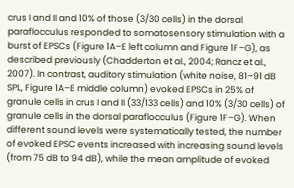crus I and II and 10% of those (3/30 cells) in the dorsal paraflocculus responded to somatosensory stimulation with a burst of EPSCs (Figure 1A–E left column and Figure 1F–G), as described previously (Chadderton et al., 2004; Rancz et al., 2007). In contrast, auditory stimulation (white noise, 81–91 dB SPL, Figure 1A–E middle column) evoked EPSCs in 25% of granule cells in crus I and II (33/133 cells) and 10% (3/30 cells) of granule cells in the dorsal paraflocculus (Figure 1F–G). When different sound levels were systematically tested, the number of evoked EPSC events increased with increasing sound levels (from 75 dB to 94 dB), while the mean amplitude of evoked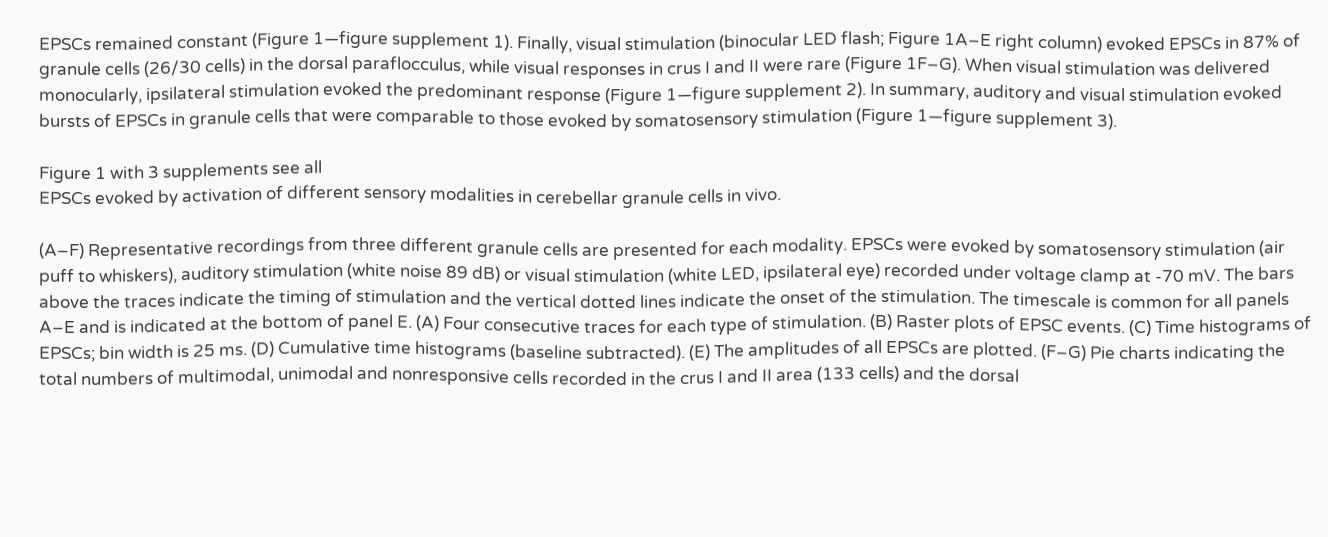EPSCs remained constant (Figure 1—figure supplement 1). Finally, visual stimulation (binocular LED flash; Figure 1A–E right column) evoked EPSCs in 87% of granule cells (26/30 cells) in the dorsal paraflocculus, while visual responses in crus I and II were rare (Figure 1F–G). When visual stimulation was delivered monocularly, ipsilateral stimulation evoked the predominant response (Figure 1—figure supplement 2). In summary, auditory and visual stimulation evoked bursts of EPSCs in granule cells that were comparable to those evoked by somatosensory stimulation (Figure 1—figure supplement 3).

Figure 1 with 3 supplements see all
EPSCs evoked by activation of different sensory modalities in cerebellar granule cells in vivo.

(A–F) Representative recordings from three different granule cells are presented for each modality. EPSCs were evoked by somatosensory stimulation (air puff to whiskers), auditory stimulation (white noise 89 dB) or visual stimulation (white LED, ipsilateral eye) recorded under voltage clamp at -70 mV. The bars above the traces indicate the timing of stimulation and the vertical dotted lines indicate the onset of the stimulation. The timescale is common for all panels A–E and is indicated at the bottom of panel E. (A) Four consecutive traces for each type of stimulation. (B) Raster plots of EPSC events. (C) Time histograms of EPSCs; bin width is 25 ms. (D) Cumulative time histograms (baseline subtracted). (E) The amplitudes of all EPSCs are plotted. (F–G) Pie charts indicating the total numbers of multimodal, unimodal and nonresponsive cells recorded in the crus I and II area (133 cells) and the dorsal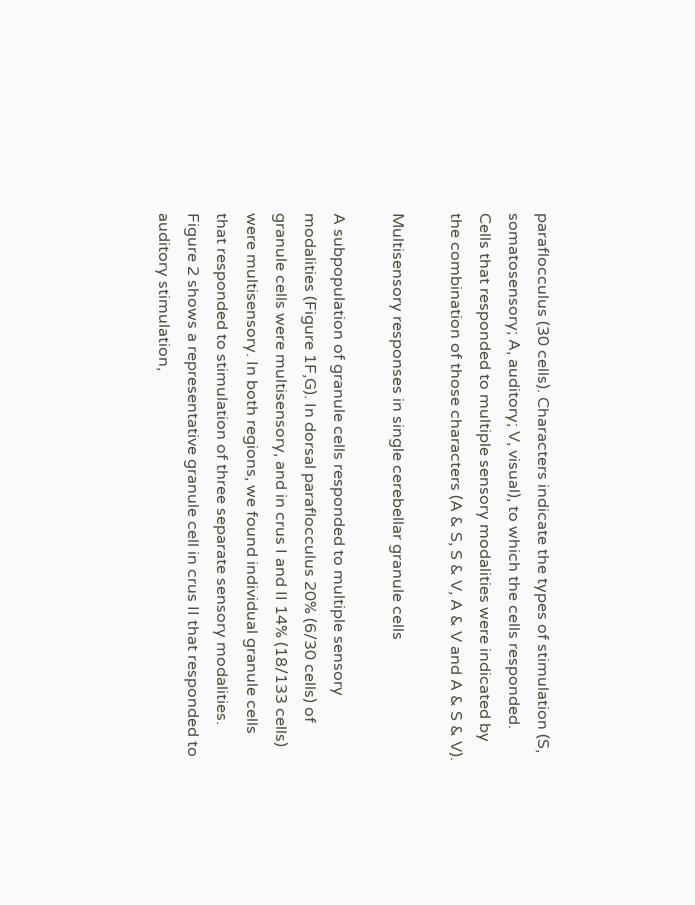paraflocculus (30 cells). Characters indicate the types of stimulation (S, somatosensory; A, auditory; V, visual), to which the cells responded. Cells that responded to multiple sensory modalities were indicated by the combination of those characters (A & S, S & V, A & V and A & S & V).

Multisensory responses in single cerebellar granule cells

A subpopulation of granule cells responded to multiple sensory modalities (Figure 1F,G). In dorsal paraflocculus 20% (6/30 cells) of granule cells were multisensory, and in crus I and II 14% (18/133 cells) were multisensory. In both regions, we found individual granule cells that responded to stimulation of three separate sensory modalities. Figure 2 shows a representative granule cell in crus II that responded to auditory stimulation,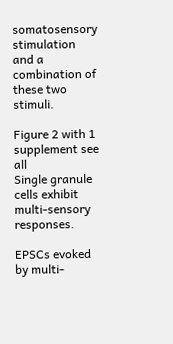somatosensory stimulation and a combination of these two stimuli.

Figure 2 with 1 supplement see all
Single granule cells exhibit multi-sensory responses.

EPSCs evoked by multi-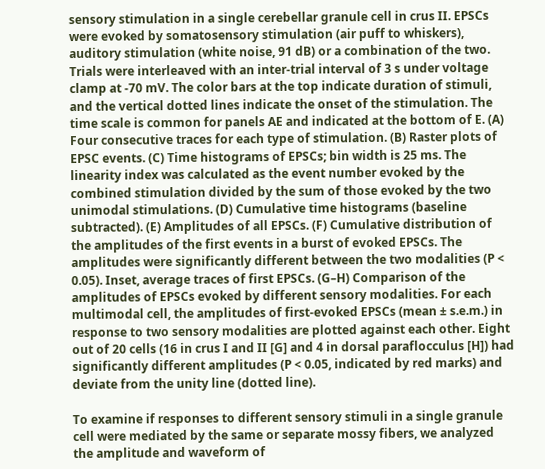sensory stimulation in a single cerebellar granule cell in crus II. EPSCs were evoked by somatosensory stimulation (air puff to whiskers), auditory stimulation (white noise, 91 dB) or a combination of the two. Trials were interleaved with an inter-trial interval of 3 s under voltage clamp at -70 mV. The color bars at the top indicate duration of stimuli, and the vertical dotted lines indicate the onset of the stimulation. The time scale is common for panels AE and indicated at the bottom of E. (A) Four consecutive traces for each type of stimulation. (B) Raster plots of EPSC events. (C) Time histograms of EPSCs; bin width is 25 ms. The linearity index was calculated as the event number evoked by the combined stimulation divided by the sum of those evoked by the two unimodal stimulations. (D) Cumulative time histograms (baseline subtracted). (E) Amplitudes of all EPSCs. (F) Cumulative distribution of the amplitudes of the first events in a burst of evoked EPSCs. The amplitudes were significantly different between the two modalities (P < 0.05). Inset, average traces of first EPSCs. (G–H) Comparison of the amplitudes of EPSCs evoked by different sensory modalities. For each multimodal cell, the amplitudes of first-evoked EPSCs (mean ± s.e.m.) in response to two sensory modalities are plotted against each other. Eight out of 20 cells (16 in crus I and II [G] and 4 in dorsal paraflocculus [H]) had significantly different amplitudes (P < 0.05, indicated by red marks) and deviate from the unity line (dotted line).

To examine if responses to different sensory stimuli in a single granule cell were mediated by the same or separate mossy fibers, we analyzed the amplitude and waveform of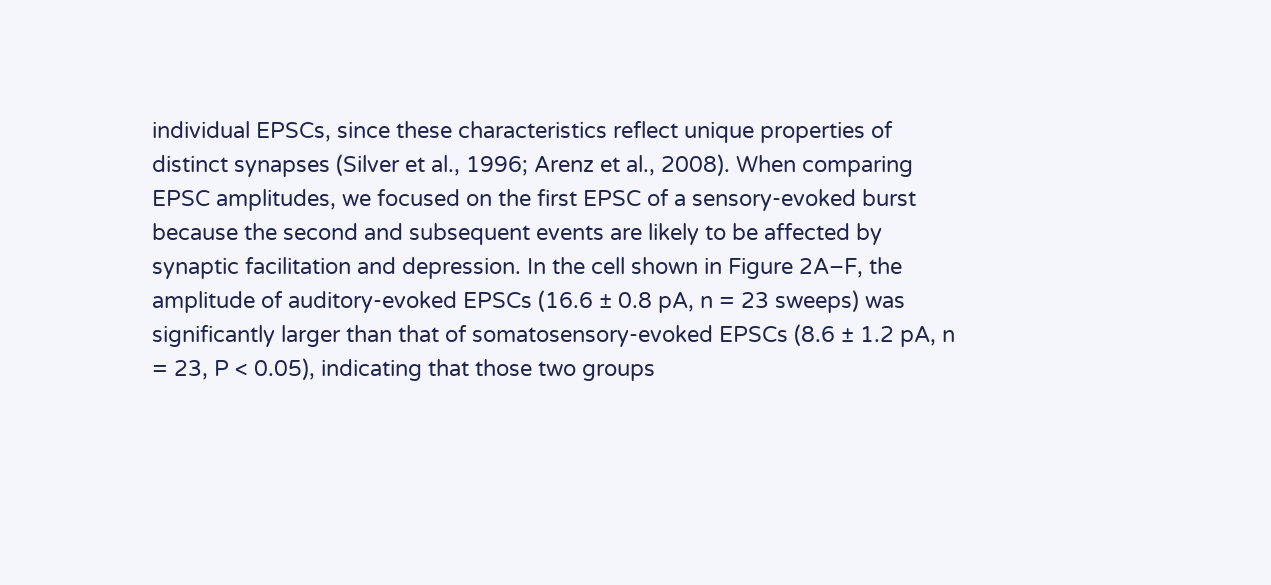individual EPSCs, since these characteristics reflect unique properties of distinct synapses (Silver et al., 1996; Arenz et al., 2008). When comparing EPSC amplitudes, we focused on the first EPSC of a sensory-evoked burst because the second and subsequent events are likely to be affected by synaptic facilitation and depression. In the cell shown in Figure 2A–F, the amplitude of auditory-evoked EPSCs (16.6 ± 0.8 pA, n = 23 sweeps) was significantly larger than that of somatosensory-evoked EPSCs (8.6 ± 1.2 pA, n = 23, P < 0.05), indicating that those two groups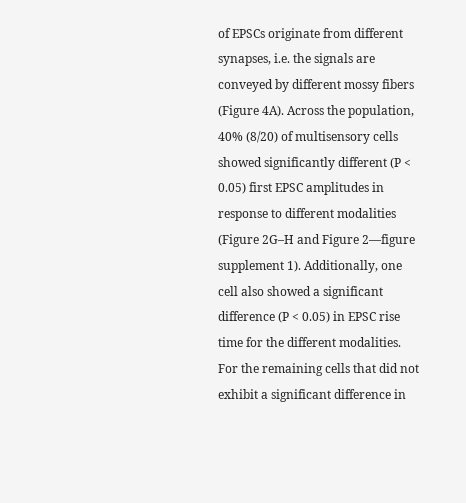of EPSCs originate from different synapses, i.e. the signals are conveyed by different mossy fibers (Figure 4A). Across the population, 40% (8/20) of multisensory cells showed significantly different (P < 0.05) first EPSC amplitudes in response to different modalities (Figure 2G–H and Figure 2—figure supplement 1). Additionally, one cell also showed a significant difference (P < 0.05) in EPSC rise time for the different modalities. For the remaining cells that did not exhibit a significant difference in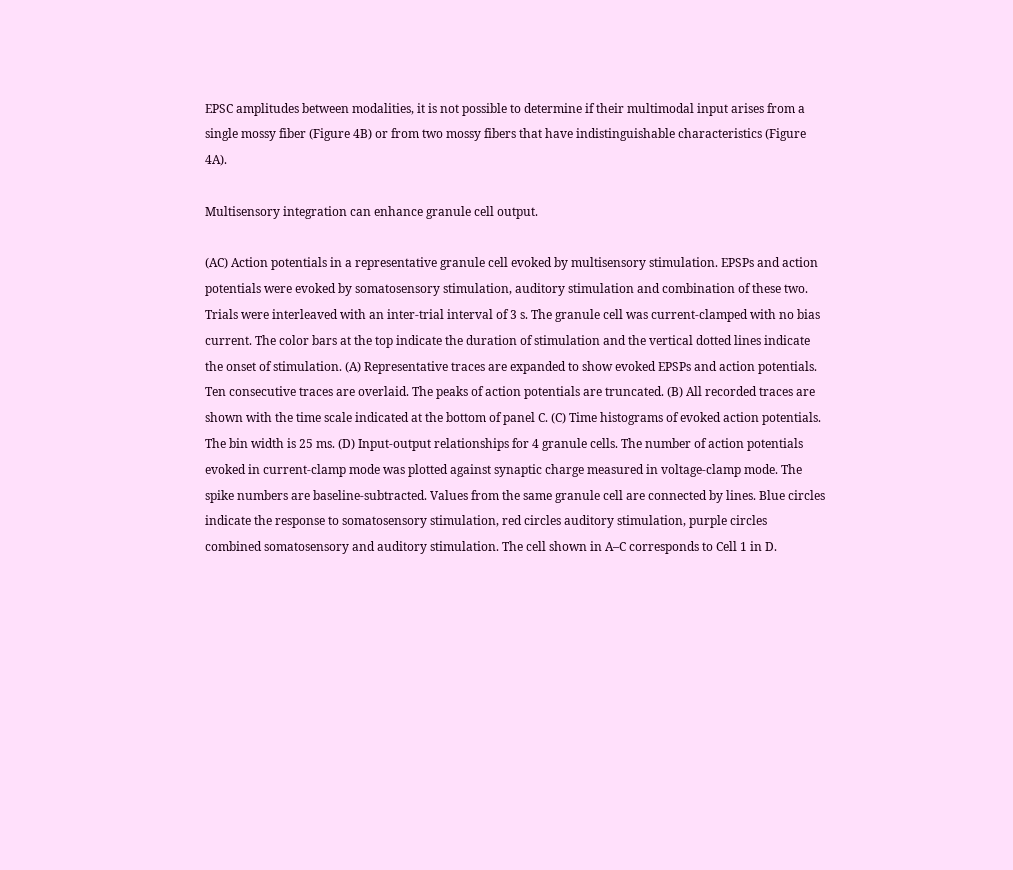EPSC amplitudes between modalities, it is not possible to determine if their multimodal input arises from a single mossy fiber (Figure 4B) or from two mossy fibers that have indistinguishable characteristics (Figure 4A).

Multisensory integration can enhance granule cell output.

(AC) Action potentials in a representative granule cell evoked by multisensory stimulation. EPSPs and action potentials were evoked by somatosensory stimulation, auditory stimulation and combination of these two. Trials were interleaved with an inter-trial interval of 3 s. The granule cell was current-clamped with no bias current. The color bars at the top indicate the duration of stimulation and the vertical dotted lines indicate the onset of stimulation. (A) Representative traces are expanded to show evoked EPSPs and action potentials. Ten consecutive traces are overlaid. The peaks of action potentials are truncated. (B) All recorded traces are shown with the time scale indicated at the bottom of panel C. (C) Time histograms of evoked action potentials. The bin width is 25 ms. (D) Input-output relationships for 4 granule cells. The number of action potentials evoked in current-clamp mode was plotted against synaptic charge measured in voltage-clamp mode. The spike numbers are baseline-subtracted. Values from the same granule cell are connected by lines. Blue circles indicate the response to somatosensory stimulation, red circles auditory stimulation, purple circles combined somatosensory and auditory stimulation. The cell shown in A–C corresponds to Cell 1 in D.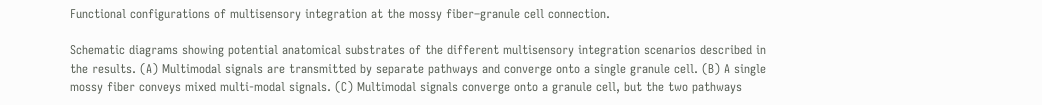Functional configurations of multisensory integration at the mossy fiber–granule cell connection.

Schematic diagrams showing potential anatomical substrates of the different multisensory integration scenarios described in the results. (A) Multimodal signals are transmitted by separate pathways and converge onto a single granule cell. (B) A single mossy fiber conveys mixed multi-modal signals. (C) Multimodal signals converge onto a granule cell, but the two pathways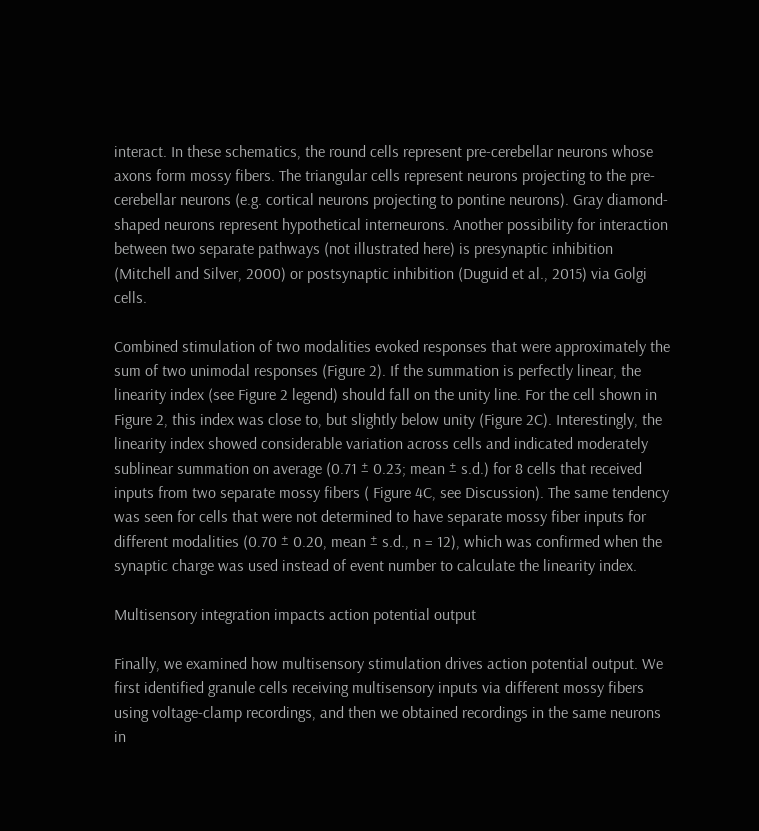interact. In these schematics, the round cells represent pre-cerebellar neurons whose axons form mossy fibers. The triangular cells represent neurons projecting to the pre-cerebellar neurons (e.g. cortical neurons projecting to pontine neurons). Gray diamond-shaped neurons represent hypothetical interneurons. Another possibility for interaction between two separate pathways (not illustrated here) is presynaptic inhibition (Mitchell and Silver, 2000) or postsynaptic inhibition (Duguid et al., 2015) via Golgi cells.

Combined stimulation of two modalities evoked responses that were approximately the sum of two unimodal responses (Figure 2). If the summation is perfectly linear, the linearity index (see Figure 2 legend) should fall on the unity line. For the cell shown in Figure 2, this index was close to, but slightly below unity (Figure 2C). Interestingly, the linearity index showed considerable variation across cells and indicated moderately sublinear summation on average (0.71 ± 0.23; mean ± s.d.) for 8 cells that received inputs from two separate mossy fibers ( Figure 4C, see Discussion). The same tendency was seen for cells that were not determined to have separate mossy fiber inputs for different modalities (0.70 ± 0.20, mean ± s.d., n = 12), which was confirmed when the synaptic charge was used instead of event number to calculate the linearity index.

Multisensory integration impacts action potential output

Finally, we examined how multisensory stimulation drives action potential output. We first identified granule cells receiving multisensory inputs via different mossy fibers using voltage-clamp recordings, and then we obtained recordings in the same neurons in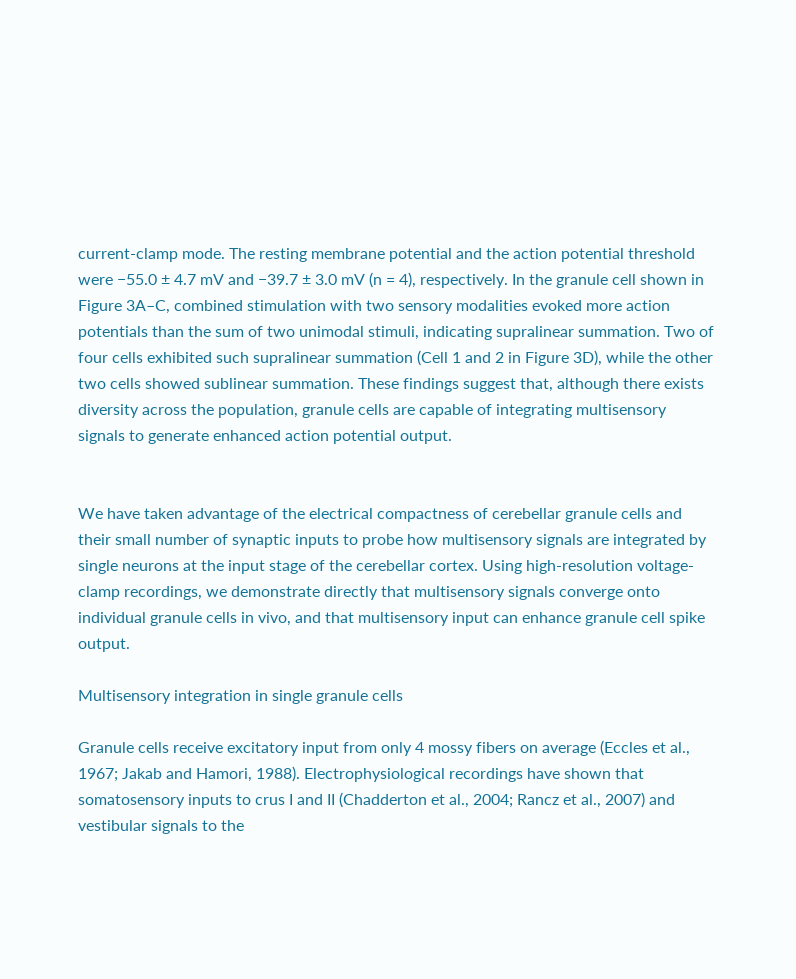current-clamp mode. The resting membrane potential and the action potential threshold were −55.0 ± 4.7 mV and −39.7 ± 3.0 mV (n = 4), respectively. In the granule cell shown in Figure 3A–C, combined stimulation with two sensory modalities evoked more action potentials than the sum of two unimodal stimuli, indicating supralinear summation. Two of four cells exhibited such supralinear summation (Cell 1 and 2 in Figure 3D), while the other two cells showed sublinear summation. These findings suggest that, although there exists diversity across the population, granule cells are capable of integrating multisensory signals to generate enhanced action potential output.


We have taken advantage of the electrical compactness of cerebellar granule cells and their small number of synaptic inputs to probe how multisensory signals are integrated by single neurons at the input stage of the cerebellar cortex. Using high-resolution voltage-clamp recordings, we demonstrate directly that multisensory signals converge onto individual granule cells in vivo, and that multisensory input can enhance granule cell spike output.

Multisensory integration in single granule cells

Granule cells receive excitatory input from only 4 mossy fibers on average (Eccles et al., 1967; Jakab and Hamori, 1988). Electrophysiological recordings have shown that somatosensory inputs to crus I and II (Chadderton et al., 2004; Rancz et al., 2007) and vestibular signals to the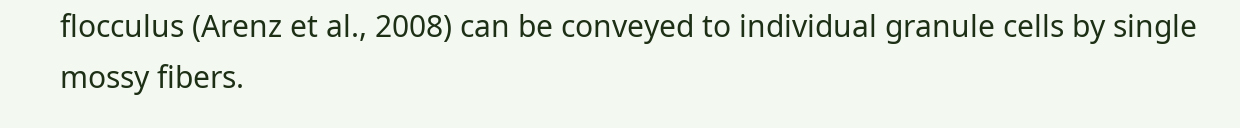flocculus (Arenz et al., 2008) can be conveyed to individual granule cells by single mossy fibers.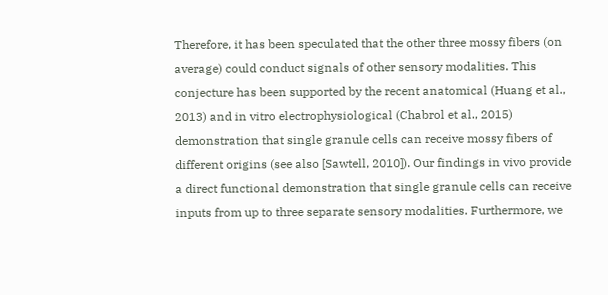Therefore, it has been speculated that the other three mossy fibers (on average) could conduct signals of other sensory modalities. This conjecture has been supported by the recent anatomical (Huang et al., 2013) and in vitro electrophysiological (Chabrol et al., 2015) demonstration that single granule cells can receive mossy fibers of different origins (see also [Sawtell, 2010]). Our findings in vivo provide a direct functional demonstration that single granule cells can receive inputs from up to three separate sensory modalities. Furthermore, we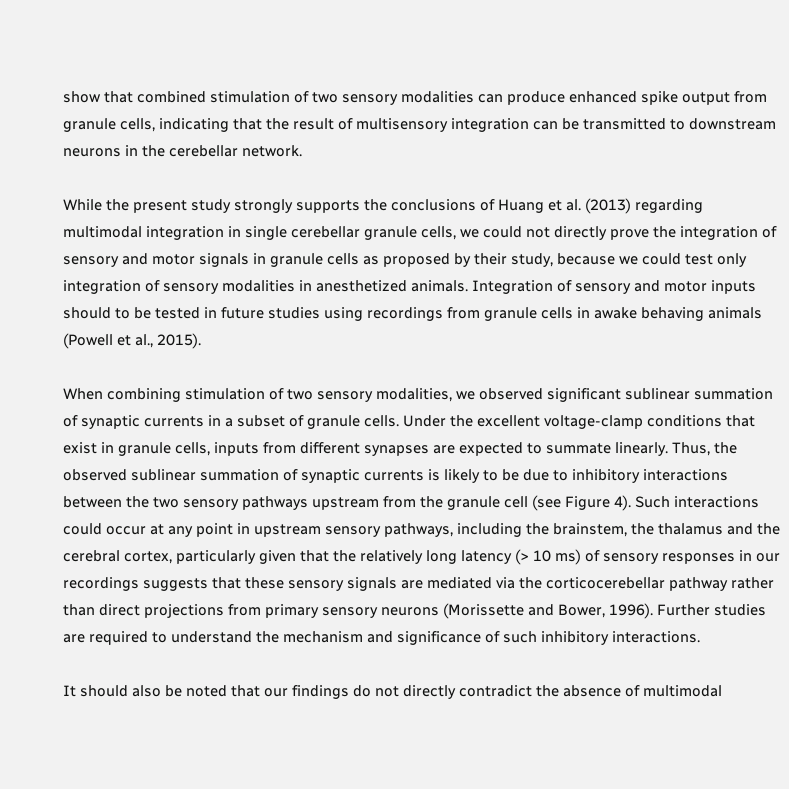show that combined stimulation of two sensory modalities can produce enhanced spike output from granule cells, indicating that the result of multisensory integration can be transmitted to downstream neurons in the cerebellar network.

While the present study strongly supports the conclusions of Huang et al. (2013) regarding multimodal integration in single cerebellar granule cells, we could not directly prove the integration of sensory and motor signals in granule cells as proposed by their study, because we could test only integration of sensory modalities in anesthetized animals. Integration of sensory and motor inputs should to be tested in future studies using recordings from granule cells in awake behaving animals (Powell et al., 2015).

When combining stimulation of two sensory modalities, we observed significant sublinear summation of synaptic currents in a subset of granule cells. Under the excellent voltage-clamp conditions that exist in granule cells, inputs from different synapses are expected to summate linearly. Thus, the observed sublinear summation of synaptic currents is likely to be due to inhibitory interactions between the two sensory pathways upstream from the granule cell (see Figure 4). Such interactions could occur at any point in upstream sensory pathways, including the brainstem, the thalamus and the cerebral cortex, particularly given that the relatively long latency (> 10 ms) of sensory responses in our recordings suggests that these sensory signals are mediated via the corticocerebellar pathway rather than direct projections from primary sensory neurons (Morissette and Bower, 1996). Further studies are required to understand the mechanism and significance of such inhibitory interactions.

It should also be noted that our findings do not directly contradict the absence of multimodal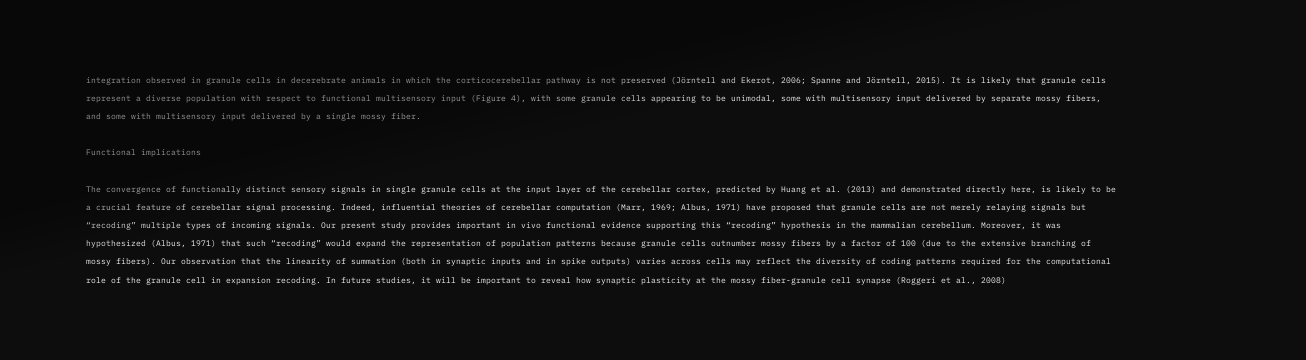integration observed in granule cells in decerebrate animals in which the corticocerebellar pathway is not preserved (Jörntell and Ekerot, 2006; Spanne and Jörntell, 2015). It is likely that granule cells represent a diverse population with respect to functional multisensory input (Figure 4), with some granule cells appearing to be unimodal, some with multisensory input delivered by separate mossy fibers, and some with multisensory input delivered by a single mossy fiber.

Functional implications

The convergence of functionally distinct sensory signals in single granule cells at the input layer of the cerebellar cortex, predicted by Huang et al. (2013) and demonstrated directly here, is likely to be a crucial feature of cerebellar signal processing. Indeed, influential theories of cerebellar computation (Marr, 1969; Albus, 1971) have proposed that granule cells are not merely relaying signals but “recoding” multiple types of incoming signals. Our present study provides important in vivo functional evidence supporting this “recoding” hypothesis in the mammalian cerebellum. Moreover, it was hypothesized (Albus, 1971) that such “recoding” would expand the representation of population patterns because granule cells outnumber mossy fibers by a factor of 100 (due to the extensive branching of mossy fibers). Our observation that the linearity of summation (both in synaptic inputs and in spike outputs) varies across cells may reflect the diversity of coding patterns required for the computational role of the granule cell in expansion recoding. In future studies, it will be important to reveal how synaptic plasticity at the mossy fiber-granule cell synapse (Roggeri et al., 2008)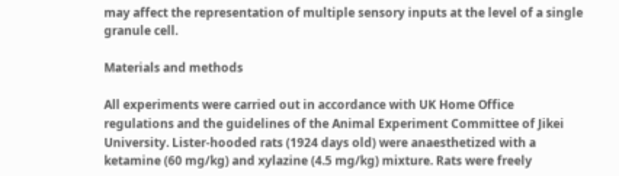may affect the representation of multiple sensory inputs at the level of a single granule cell.

Materials and methods

All experiments were carried out in accordance with UK Home Office regulations and the guidelines of the Animal Experiment Committee of Jikei University. Lister-hooded rats (1924 days old) were anaesthetized with a ketamine (60 mg/kg) and xylazine (4.5 mg/kg) mixture. Rats were freely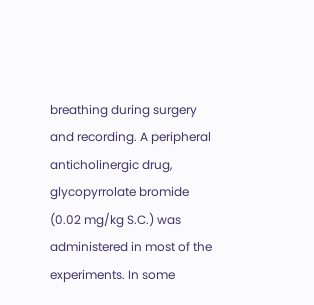breathing during surgery and recording. A peripheral anticholinergic drug, glycopyrrolate bromide (0.02 mg/kg S.C.) was administered in most of the experiments. In some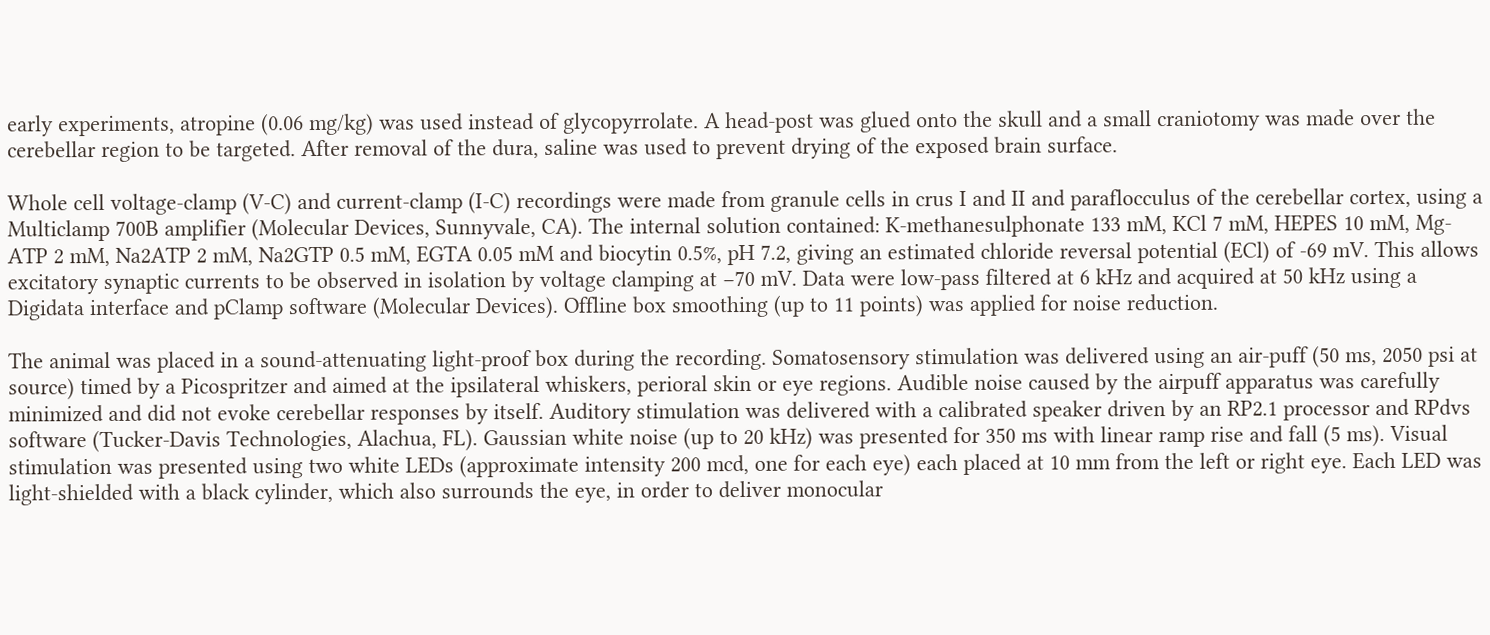early experiments, atropine (0.06 mg/kg) was used instead of glycopyrrolate. A head-post was glued onto the skull and a small craniotomy was made over the cerebellar region to be targeted. After removal of the dura, saline was used to prevent drying of the exposed brain surface.

Whole cell voltage-clamp (V-C) and current-clamp (I-C) recordings were made from granule cells in crus I and II and paraflocculus of the cerebellar cortex, using a Multiclamp 700B amplifier (Molecular Devices, Sunnyvale, CA). The internal solution contained: K-methanesulphonate 133 mM, KCl 7 mM, HEPES 10 mM, Mg-ATP 2 mM, Na2ATP 2 mM, Na2GTP 0.5 mM, EGTA 0.05 mM and biocytin 0.5%, pH 7.2, giving an estimated chloride reversal potential (ECl) of -69 mV. This allows excitatory synaptic currents to be observed in isolation by voltage clamping at −70 mV. Data were low-pass filtered at 6 kHz and acquired at 50 kHz using a Digidata interface and pClamp software (Molecular Devices). Offline box smoothing (up to 11 points) was applied for noise reduction.

The animal was placed in a sound-attenuating light-proof box during the recording. Somatosensory stimulation was delivered using an air-puff (50 ms, 2050 psi at source) timed by a Picospritzer and aimed at the ipsilateral whiskers, perioral skin or eye regions. Audible noise caused by the airpuff apparatus was carefully minimized and did not evoke cerebellar responses by itself. Auditory stimulation was delivered with a calibrated speaker driven by an RP2.1 processor and RPdvs software (Tucker-Davis Technologies, Alachua, FL). Gaussian white noise (up to 20 kHz) was presented for 350 ms with linear ramp rise and fall (5 ms). Visual stimulation was presented using two white LEDs (approximate intensity 200 mcd, one for each eye) each placed at 10 mm from the left or right eye. Each LED was light-shielded with a black cylinder, which also surrounds the eye, in order to deliver monocular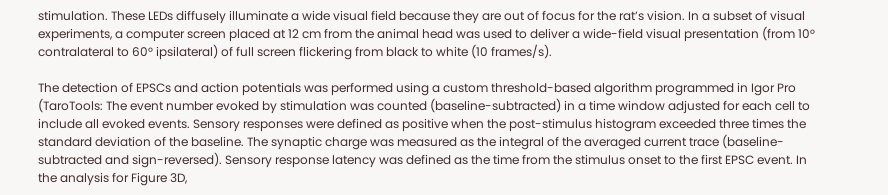stimulation. These LEDs diffusely illuminate a wide visual field because they are out of focus for the rat’s vision. In a subset of visual experiments, a computer screen placed at 12 cm from the animal head was used to deliver a wide-field visual presentation (from 10° contralateral to 60° ipsilateral) of full screen flickering from black to white (10 frames/s).

The detection of EPSCs and action potentials was performed using a custom threshold-based algorithm programmed in Igor Pro (TaroTools: The event number evoked by stimulation was counted (baseline-subtracted) in a time window adjusted for each cell to include all evoked events. Sensory responses were defined as positive when the post-stimulus histogram exceeded three times the standard deviation of the baseline. The synaptic charge was measured as the integral of the averaged current trace (baseline-subtracted and sign-reversed). Sensory response latency was defined as the time from the stimulus onset to the first EPSC event. In the analysis for Figure 3D,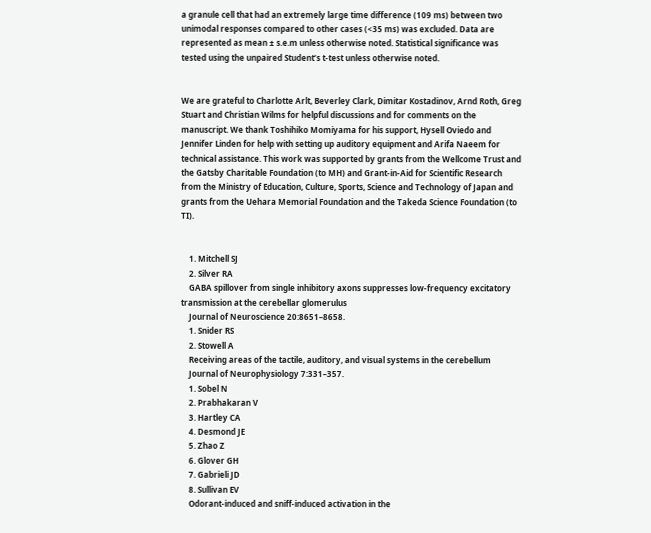a granule cell that had an extremely large time difference (109 ms) between two unimodal responses compared to other cases (<35 ms) was excluded. Data are represented as mean ± s.e.m unless otherwise noted. Statistical significance was tested using the unpaired Student’s t-test unless otherwise noted.


We are grateful to Charlotte Arlt, Beverley Clark, Dimitar Kostadinov, Arnd Roth, Greg Stuart and Christian Wilms for helpful discussions and for comments on the manuscript. We thank Toshihiko Momiyama for his support, Hysell Oviedo and Jennifer Linden for help with setting up auditory equipment and Arifa Naeem for technical assistance. This work was supported by grants from the Wellcome Trust and the Gatsby Charitable Foundation (to MH) and Grant-in-Aid for Scientific Research from the Ministry of Education, Culture, Sports, Science and Technology of Japan and grants from the Uehara Memorial Foundation and the Takeda Science Foundation (to TI).


    1. Mitchell SJ
    2. Silver RA
    GABA spillover from single inhibitory axons suppresses low-frequency excitatory transmission at the cerebellar glomerulus
    Journal of Neuroscience 20:8651–8658.
    1. Snider RS
    2. Stowell A
    Receiving areas of the tactile, auditory, and visual systems in the cerebellum
    Journal of Neurophysiology 7:331–357.
    1. Sobel N
    2. Prabhakaran V
    3. Hartley CA
    4. Desmond JE
    5. Zhao Z
    6. Glover GH
    7. Gabrieli JD
    8. Sullivan EV
    Odorant-induced and sniff-induced activation in the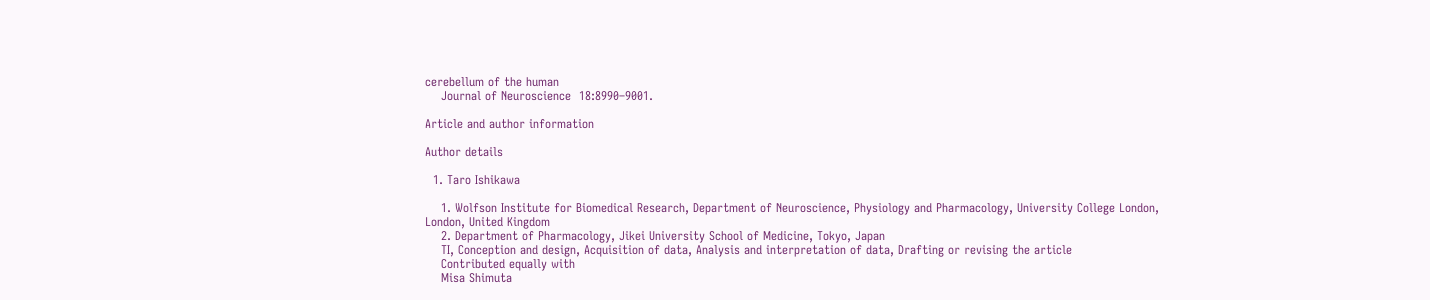cerebellum of the human
    Journal of Neuroscience  18:8990–9001.

Article and author information

Author details

  1. Taro Ishikawa

    1. Wolfson Institute for Biomedical Research, Department of Neuroscience, Physiology and Pharmacology, University College London, London, United Kingdom
    2. Department of Pharmacology, Jikei University School of Medicine, Tokyo, Japan
    TI, Conception and design, Acquisition of data, Analysis and interpretation of data, Drafting or revising the article
    Contributed equally with
    Misa Shimuta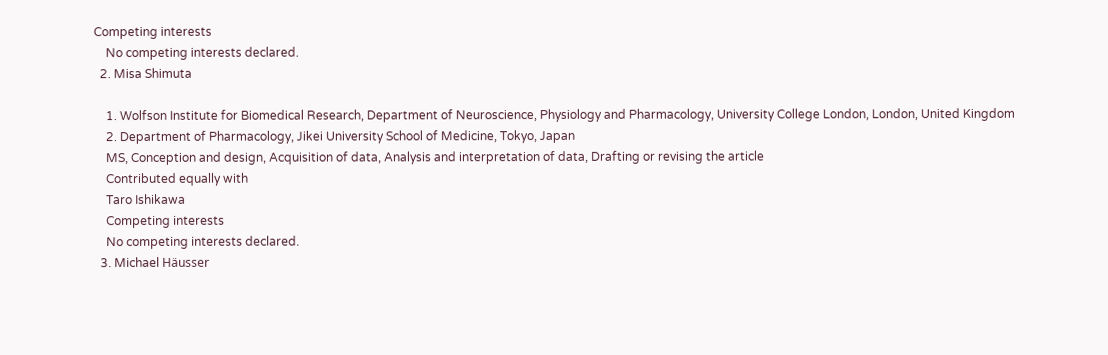Competing interests
    No competing interests declared.
  2. Misa Shimuta

    1. Wolfson Institute for Biomedical Research, Department of Neuroscience, Physiology and Pharmacology, University College London, London, United Kingdom
    2. Department of Pharmacology, Jikei University School of Medicine, Tokyo, Japan
    MS, Conception and design, Acquisition of data, Analysis and interpretation of data, Drafting or revising the article
    Contributed equally with
    Taro Ishikawa
    Competing interests
    No competing interests declared.
  3. Michael Häusser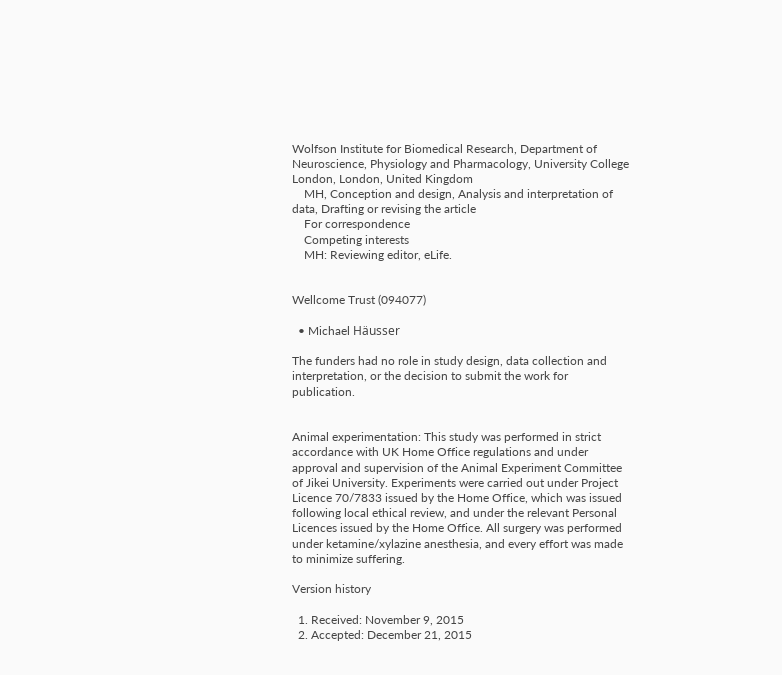Wolfson Institute for Biomedical Research, Department of Neuroscience, Physiology and Pharmacology, University College London, London, United Kingdom
    MH, Conception and design, Analysis and interpretation of data, Drafting or revising the article
    For correspondence
    Competing interests
    MH: Reviewing editor, eLife.


Wellcome Trust (094077)

  • Michael Häusser

The funders had no role in study design, data collection and interpretation, or the decision to submit the work for publication.


Animal experimentation: This study was performed in strict accordance with UK Home Office regulations and under approval and supervision of the Animal Experiment Committee of Jikei University. Experiments were carried out under Project Licence 70/7833 issued by the Home Office, which was issued following local ethical review, and under the relevant Personal Licences issued by the Home Office. All surgery was performed under ketamine/xylazine anesthesia, and every effort was made to minimize suffering.

Version history

  1. Received: November 9, 2015
  2. Accepted: December 21, 2015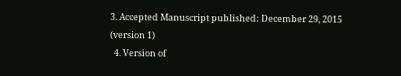3. Accepted Manuscript published: December 29, 2015 (version 1)
  4. Version of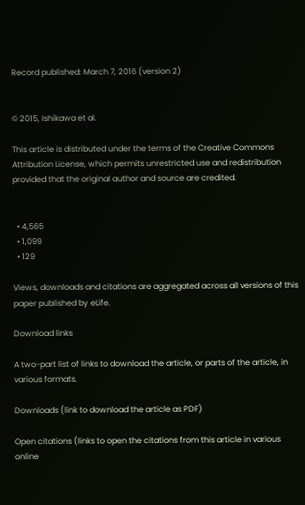Record published: March 7, 2016 (version 2)


© 2015, Ishikawa et al.

This article is distributed under the terms of the Creative Commons Attribution License, which permits unrestricted use and redistribution provided that the original author and source are credited.


  • 4,565
  • 1,099
  • 129

Views, downloads and citations are aggregated across all versions of this paper published by eLife.

Download links

A two-part list of links to download the article, or parts of the article, in various formats.

Downloads (link to download the article as PDF)

Open citations (links to open the citations from this article in various online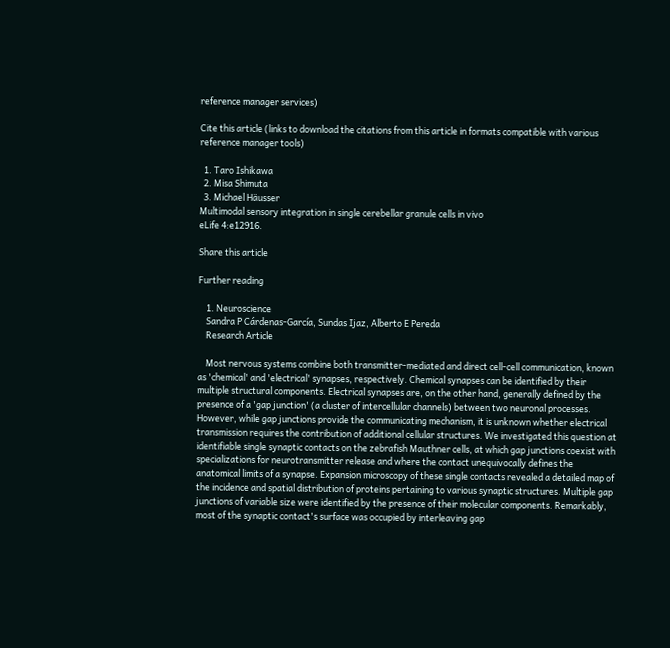reference manager services)

Cite this article (links to download the citations from this article in formats compatible with various reference manager tools)

  1. Taro Ishikawa
  2. Misa Shimuta
  3. Michael Häusser
Multimodal sensory integration in single cerebellar granule cells in vivo
eLife 4:e12916.

Share this article

Further reading

    1. Neuroscience
    Sandra P Cárdenas-García, Sundas Ijaz, Alberto E Pereda
    Research Article

    Most nervous systems combine both transmitter-mediated and direct cell-cell communication, known as 'chemical' and 'electrical' synapses, respectively. Chemical synapses can be identified by their multiple structural components. Electrical synapses are, on the other hand, generally defined by the presence of a 'gap junction' (a cluster of intercellular channels) between two neuronal processes. However, while gap junctions provide the communicating mechanism, it is unknown whether electrical transmission requires the contribution of additional cellular structures. We investigated this question at identifiable single synaptic contacts on the zebrafish Mauthner cells, at which gap junctions coexist with specializations for neurotransmitter release and where the contact unequivocally defines the anatomical limits of a synapse. Expansion microscopy of these single contacts revealed a detailed map of the incidence and spatial distribution of proteins pertaining to various synaptic structures. Multiple gap junctions of variable size were identified by the presence of their molecular components. Remarkably, most of the synaptic contact's surface was occupied by interleaving gap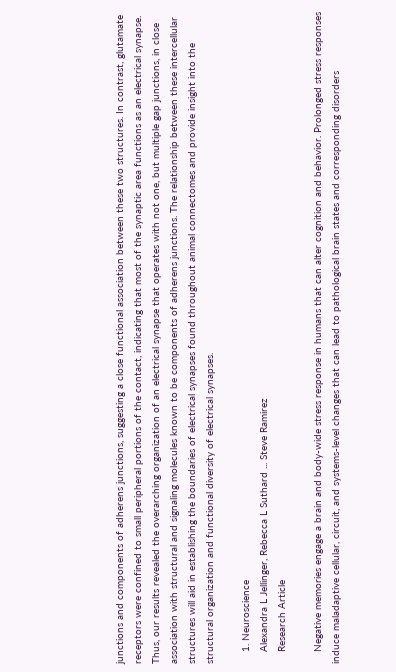junctions and components of adherens junctions, suggesting a close functional association between these two structures. In contrast, glutamate receptors were confined to small peripheral portions of the contact, indicating that most of the synaptic area functions as an electrical synapse. Thus, our results revealed the overarching organization of an electrical synapse that operates with not one, but multiple gap junctions, in close association with structural and signaling molecules known to be components of adherens junctions. The relationship between these intercellular structures will aid in establishing the boundaries of electrical synapses found throughout animal connectomes and provide insight into the structural organization and functional diversity of electrical synapses.

    1. Neuroscience
    Alexandra L Jellinger, Rebecca L Suthard ... Steve Ramirez
    Research Article

    Negative memories engage a brain and body-wide stress response in humans that can alter cognition and behavior. Prolonged stress responses induce maladaptive cellular, circuit, and systems-level changes that can lead to pathological brain states and corresponding disorders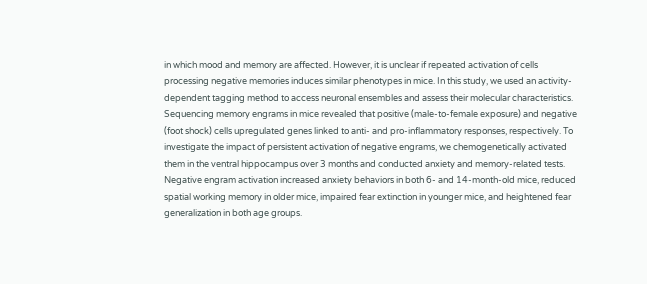in which mood and memory are affected. However, it is unclear if repeated activation of cells processing negative memories induces similar phenotypes in mice. In this study, we used an activity-dependent tagging method to access neuronal ensembles and assess their molecular characteristics. Sequencing memory engrams in mice revealed that positive (male-to-female exposure) and negative (foot shock) cells upregulated genes linked to anti- and pro-inflammatory responses, respectively. To investigate the impact of persistent activation of negative engrams, we chemogenetically activated them in the ventral hippocampus over 3 months and conducted anxiety and memory-related tests. Negative engram activation increased anxiety behaviors in both 6- and 14-month-old mice, reduced spatial working memory in older mice, impaired fear extinction in younger mice, and heightened fear generalization in both age groups.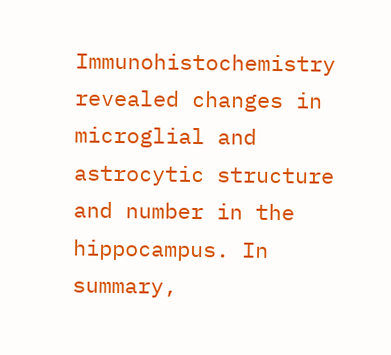Immunohistochemistry revealed changes in microglial and astrocytic structure and number in the hippocampus. In summary,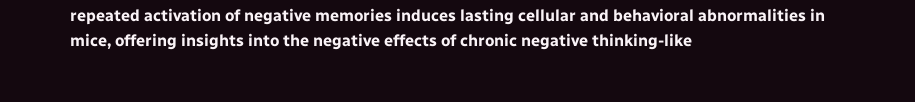repeated activation of negative memories induces lasting cellular and behavioral abnormalities in mice, offering insights into the negative effects of chronic negative thinking-like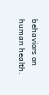behaviors on human health.